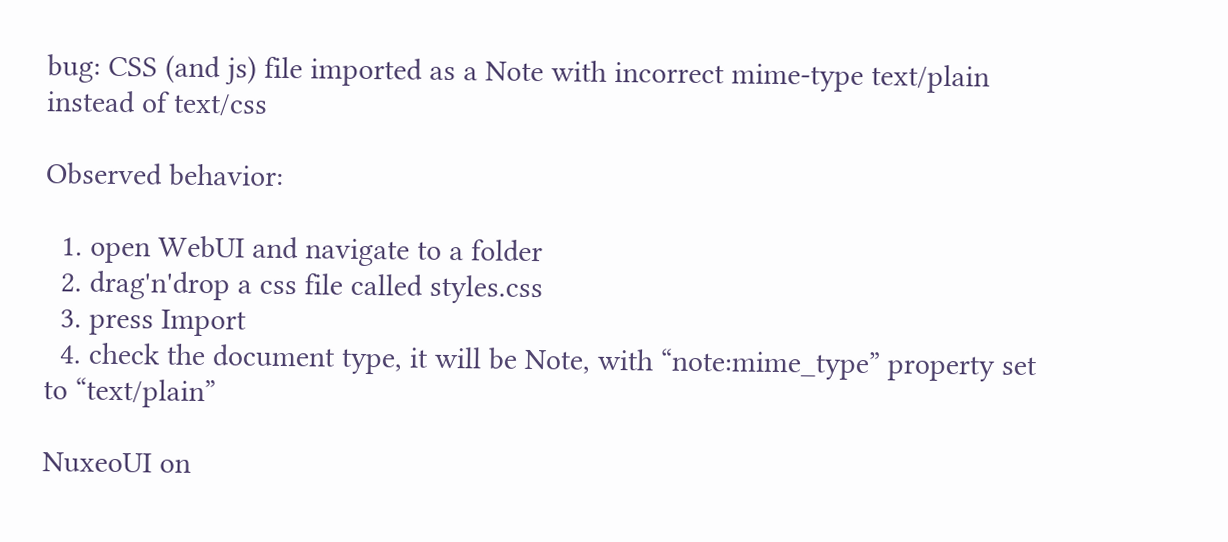bug: CSS (and js) file imported as a Note with incorrect mime-type text/plain instead of text/css

Observed behavior:

  1. open WebUI and navigate to a folder
  2. drag'n'drop a css file called styles.css
  3. press Import
  4. check the document type, it will be Note, with “note:mime_type” property set to “text/plain”

NuxeoUI on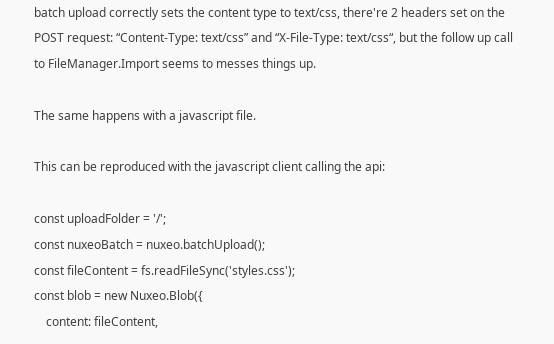batch upload correctly sets the content type to text/css, there're 2 headers set on the POST request: “Content-Type: text/css” and “X-File-Type: text/css“, but the follow up call to FileManager.Import seems to messes things up.

The same happens with a javascript file.

This can be reproduced with the javascript client calling the api:

const uploadFolder = '/';
const nuxeoBatch = nuxeo.batchUpload();
const fileContent = fs.readFileSync('styles.css');
const blob = new Nuxeo.Blob({
    content: fileContent,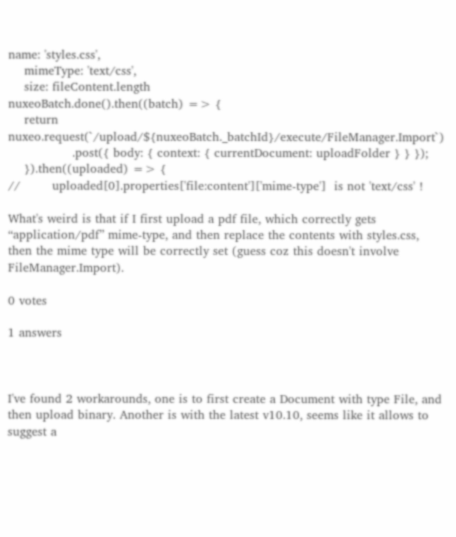name: 'styles.css',
    mimeType: 'text/css',
    size: fileContent.length
nuxeoBatch.done().then((batch) => {
    return nuxeo.request(`/upload/${nuxeoBatch._batchId}/execute/FileManager.Import`)
                .post({ body: { context: { currentDocument: uploadFolder } } });
    }).then((uploaded) => {
//        uploaded[0].properties['file:content']['mime-type']  is not 'text/css' !

What's weird is that if I first upload a pdf file, which correctly gets “application/pdf” mime-type, and then replace the contents with styles.css, then the mime type will be correctly set (guess coz this doesn't involve FileManager.Import).

0 votes

1 answers



I've found 2 workarounds, one is to first create a Document with type File, and then upload binary. Another is with the latest v10.10, seems like it allows to suggest a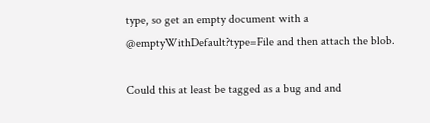type, so get an empty document with a @emptyWithDefault?type=File and then attach the blob.

Could this at least be tagged as a bug and and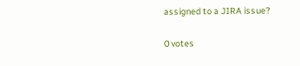assigned to a JIRA issue?

0 votes